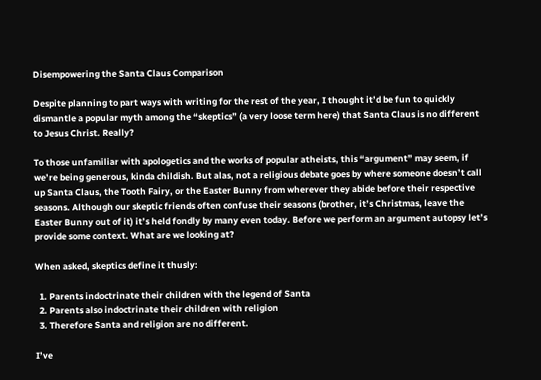Disempowering the Santa Claus Comparison

Despite planning to part ways with writing for the rest of the year, I thought it’d be fun to quickly dismantle a popular myth among the “skeptics” (a very loose term here) that Santa Claus is no different to Jesus Christ. Really?

To those unfamiliar with apologetics and the works of popular atheists, this “argument” may seem, if we’re being generous, kinda childish. But alas, not a religious debate goes by where someone doesn’t call up Santa Claus, the Tooth Fairy, or the Easter Bunny from wherever they abide before their respective seasons. Although our skeptic friends often confuse their seasons (brother, it’s Christmas, leave the Easter Bunny out of it) it’s held fondly by many even today. Before we perform an argument autopsy let’s provide some context. What are we looking at?

When asked, skeptics define it thusly:

  1. Parents indoctrinate their children with the legend of Santa
  2. Parents also indoctrinate their children with religion
  3. Therefore Santa and religion are no different.

I’ve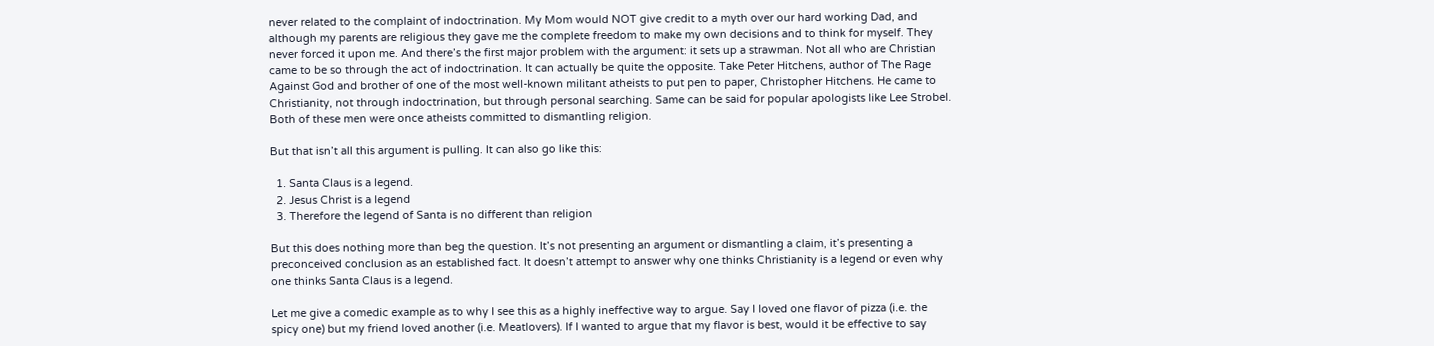never related to the complaint of indoctrination. My Mom would NOT give credit to a myth over our hard working Dad, and although my parents are religious they gave me the complete freedom to make my own decisions and to think for myself. They never forced it upon me. And there’s the first major problem with the argument: it sets up a strawman. Not all who are Christian came to be so through the act of indoctrination. It can actually be quite the opposite. Take Peter Hitchens, author of The Rage Against God and brother of one of the most well-known militant atheists to put pen to paper, Christopher Hitchens. He came to Christianity, not through indoctrination, but through personal searching. Same can be said for popular apologists like Lee Strobel. Both of these men were once atheists committed to dismantling religion.

But that isn’t all this argument is pulling. It can also go like this:

  1. Santa Claus is a legend.
  2. Jesus Christ is a legend
  3. Therefore the legend of Santa is no different than religion

But this does nothing more than beg the question. It’s not presenting an argument or dismantling a claim, it’s presenting a preconceived conclusion as an established fact. It doesn’t attempt to answer why one thinks Christianity is a legend or even why one thinks Santa Claus is a legend.

Let me give a comedic example as to why I see this as a highly ineffective way to argue. Say I loved one flavor of pizza (i.e. the spicy one) but my friend loved another (i.e. Meatlovers). If I wanted to argue that my flavor is best, would it be effective to say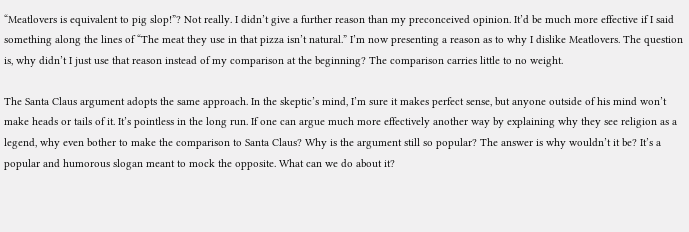“Meatlovers is equivalent to pig slop!”? Not really. I didn’t give a further reason than my preconceived opinion. It’d be much more effective if I said something along the lines of “The meat they use in that pizza isn’t natural.” I’m now presenting a reason as to why I dislike Meatlovers. The question is, why didn’t I just use that reason instead of my comparison at the beginning? The comparison carries little to no weight.

The Santa Claus argument adopts the same approach. In the skeptic’s mind, I’m sure it makes perfect sense, but anyone outside of his mind won’t make heads or tails of it. It’s pointless in the long run. If one can argue much more effectively another way by explaining why they see religion as a legend, why even bother to make the comparison to Santa Claus? Why is the argument still so popular? The answer is why wouldn’t it be? It’s a popular and humorous slogan meant to mock the opposite. What can we do about it?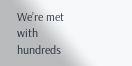We’re met with hundreds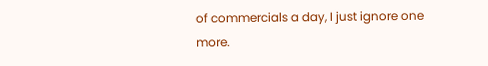of commercials a day, I just ignore one more.